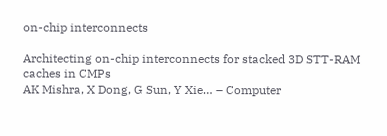on-chip interconnects

Architecting on-chip interconnects for stacked 3D STT-RAM caches in CMPs
AK Mishra, X Dong, G Sun, Y Xie… – Computer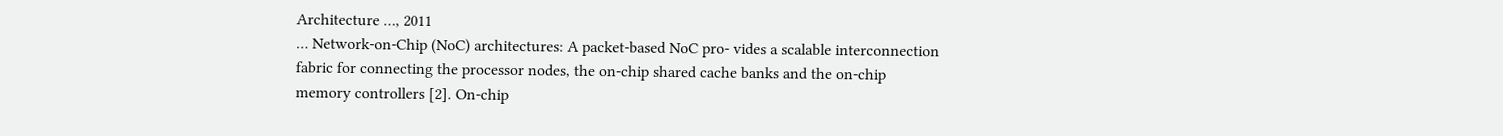Architecture …, 2011
… Network-on-Chip (NoC) architectures: A packet-based NoC pro- vides a scalable interconnection
fabric for connecting the processor nodes, the on-chip shared cache banks and the on-chip
memory controllers [2]. On-chip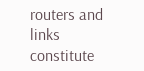routers and links constitute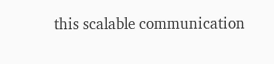this scalable communication